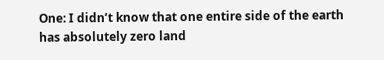One: I didn’t know that one entire side of the earth has absolutely zero land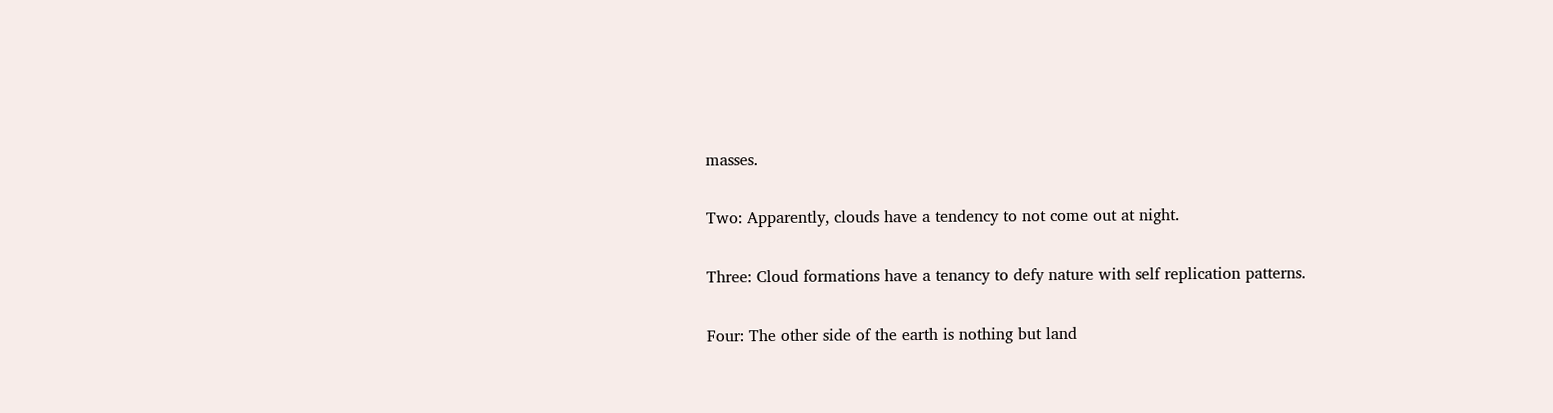masses.


Two: Apparently, clouds have a tendency to not come out at night.


Three: Cloud formations have a tenancy to defy nature with self replication patterns.


Four: The other side of the earth is nothing but land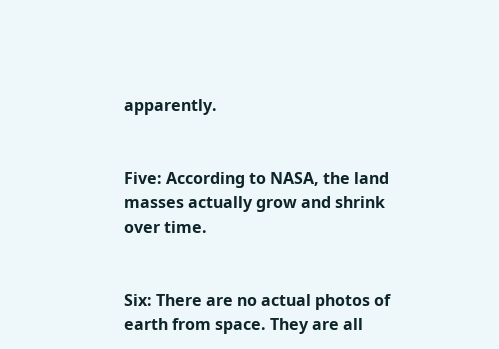apparently.


Five: According to NASA, the land masses actually grow and shrink over time.


Six: There are no actual photos of earth from space. They are all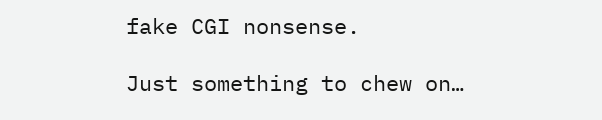fake CGI nonsense.

Just something to chew on…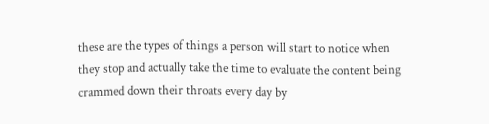these are the types of things a person will start to notice when they stop and actually take the time to evaluate the content being crammed down their throats every day by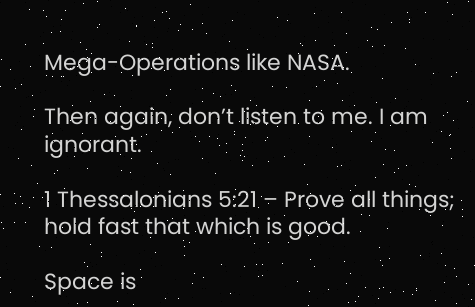Mega-Operations like NASA.

Then again, don’t listen to me. I am ignorant.

1 Thessalonians 5:21 – Prove all things; hold fast that which is good.

Space is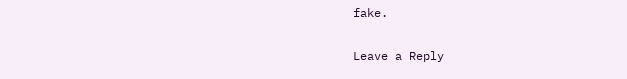fake.

Leave a Reply